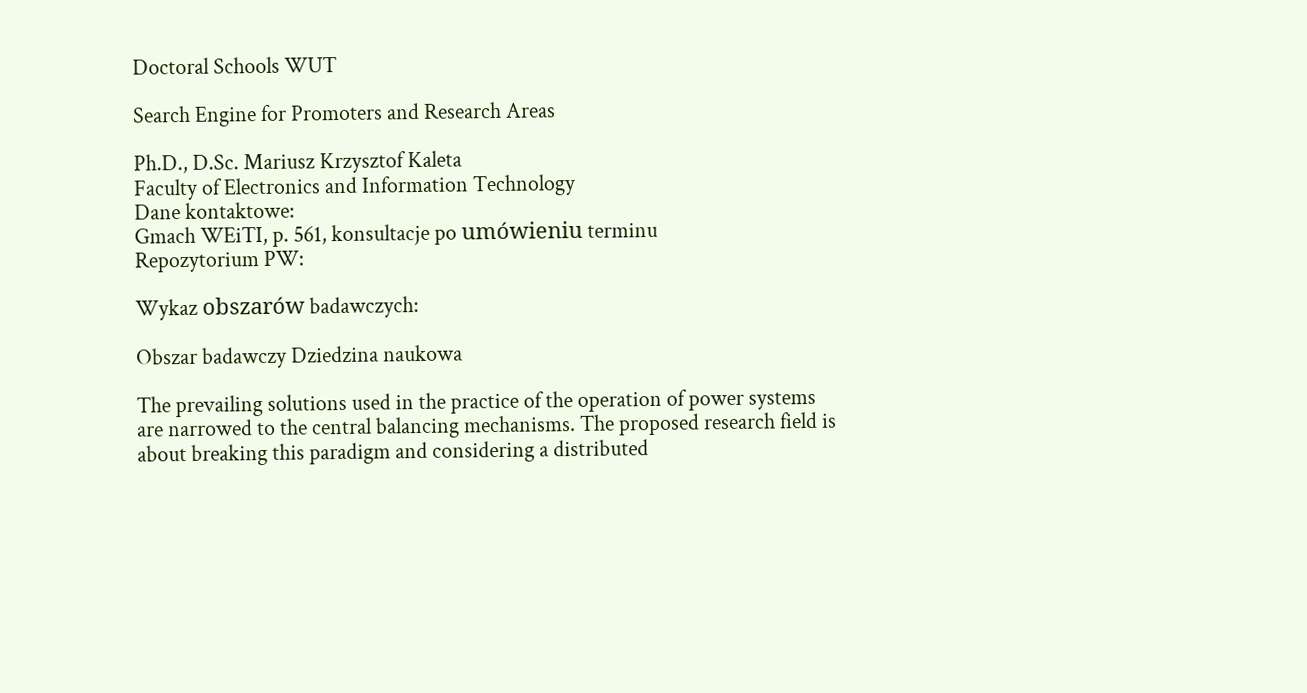Doctoral Schools WUT

Search Engine for Promoters and Research Areas

Ph.D., D.Sc. Mariusz Krzysztof Kaleta
Faculty of Electronics and Information Technology
Dane kontaktowe:
Gmach WEiTI, p. 561, konsultacje po umówieniu terminu
Repozytorium PW:

Wykaz obszarów badawczych:

Obszar badawczy Dziedzina naukowa

The prevailing solutions used in the practice of the operation of power systems are narrowed to the central balancing mechanisms. The proposed research field is about breaking this paradigm and considering a distributed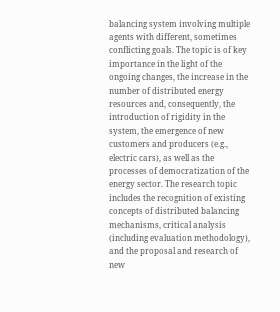balancing system involving multiple agents with different, sometimes conflicting goals. The topic is of key importance in the light of the ongoing changes, the increase in the number of distributed energy resources and, consequently, the introduction of rigidity in the system, the emergence of new customers and producers (e.g., electric cars), as well as the processes of democratization of the energy sector. The research topic includes the recognition of existing concepts of distributed balancing mechanisms, critical analysis (including evaluation methodology), and the proposal and research of new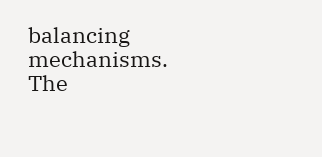balancing mechanisms. The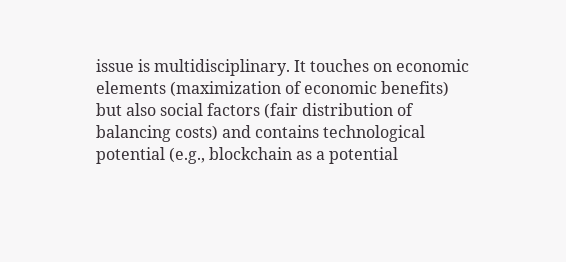issue is multidisciplinary. It touches on economic elements (maximization of economic benefits) but also social factors (fair distribution of balancing costs) and contains technological potential (e.g., blockchain as a potential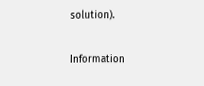solution).

Information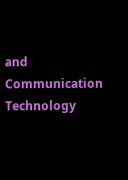and Communication Technology